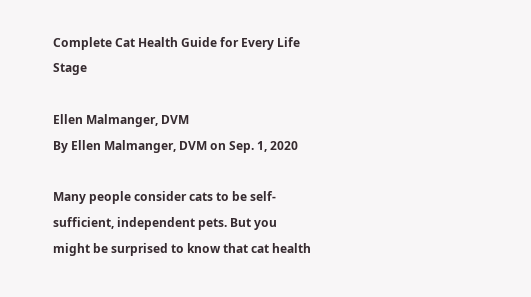Complete Cat Health Guide for Every Life Stage

Ellen Malmanger, DVM
By Ellen Malmanger, DVM on Sep. 1, 2020

Many people consider cats to be self-sufficient, independent pets. But you might be surprised to know that cat health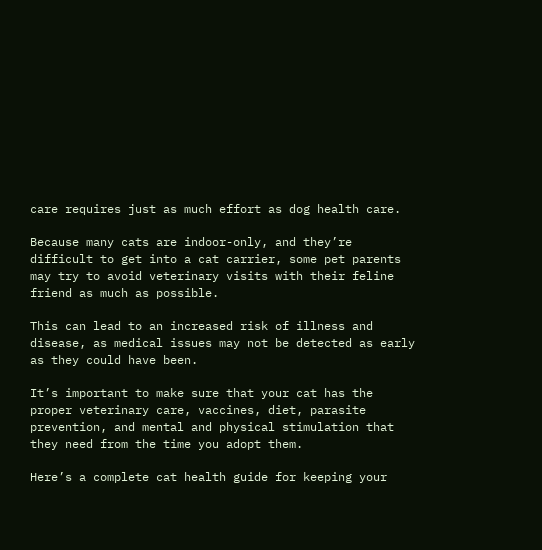care requires just as much effort as dog health care.

Because many cats are indoor-only, and they’re difficult to get into a cat carrier, some pet parents may try to avoid veterinary visits with their feline friend as much as possible.

This can lead to an increased risk of illness and disease, as medical issues may not be detected as early as they could have been.

It’s important to make sure that your cat has the proper veterinary care, vaccines, diet, parasite prevention, and mental and physical stimulation that they need from the time you adopt them.

Here’s a complete cat health guide for keeping your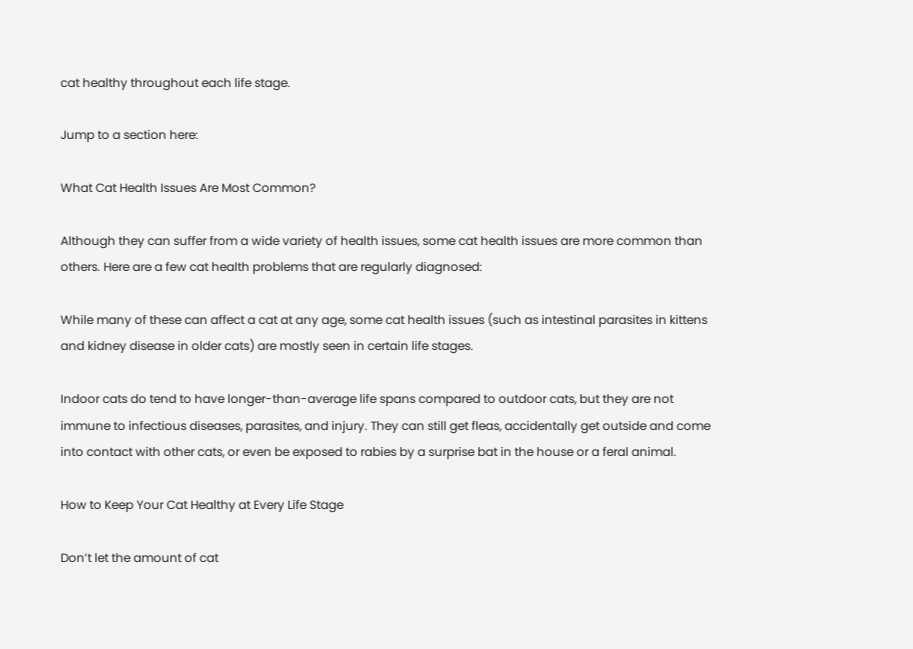cat healthy throughout each life stage.

Jump to a section here:

What Cat Health Issues Are Most Common?

Although they can suffer from a wide variety of health issues, some cat health issues are more common than others. Here are a few cat health problems that are regularly diagnosed:

While many of these can affect a cat at any age, some cat health issues (such as intestinal parasites in kittens and kidney disease in older cats) are mostly seen in certain life stages.

Indoor cats do tend to have longer-than-average life spans compared to outdoor cats, but they are not immune to infectious diseases, parasites, and injury. They can still get fleas, accidentally get outside and come into contact with other cats, or even be exposed to rabies by a surprise bat in the house or a feral animal.

How to Keep Your Cat Healthy at Every Life Stage

Don’t let the amount of cat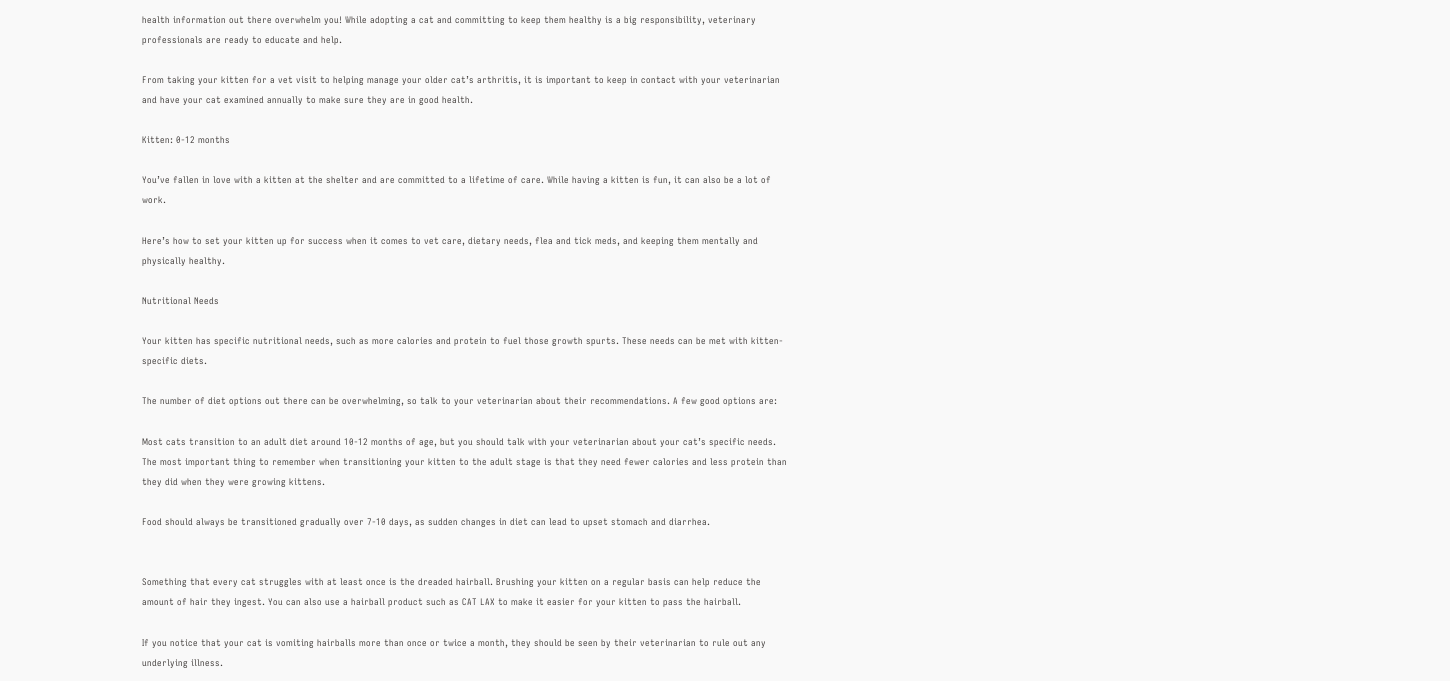health information out there overwhelm you! While adopting a cat and committing to keep them healthy is a big responsibility, veterinary professionals are ready to educate and help.

From taking your kitten for a vet visit to helping manage your older cat’s arthritis, it is important to keep in contact with your veterinarian and have your cat examined annually to make sure they are in good health.

Kitten: 0-12 months

You’ve fallen in love with a kitten at the shelter and are committed to a lifetime of care. While having a kitten is fun, it can also be a lot of work.

Here’s how to set your kitten up for success when it comes to vet care, dietary needs, flea and tick meds, and keeping them mentally and physically healthy.

Nutritional Needs

Your kitten has specific nutritional needs, such as more calories and protein to fuel those growth spurts. These needs can be met with kitten-specific diets.

The number of diet options out there can be overwhelming, so talk to your veterinarian about their recommendations. A few good options are:

Most cats transition to an adult diet around 10-12 months of age, but you should talk with your veterinarian about your cat’s specific needs. The most important thing to remember when transitioning your kitten to the adult stage is that they need fewer calories and less protein than they did when they were growing kittens.

Food should always be transitioned gradually over 7-10 days, as sudden changes in diet can lead to upset stomach and diarrhea.


Something that every cat struggles with at least once is the dreaded hairball. Brushing your kitten on a regular basis can help reduce the amount of hair they ingest. You can also use a hairball product such as CAT LAX to make it easier for your kitten to pass the hairball.

If you notice that your cat is vomiting hairballs more than once or twice a month, they should be seen by their veterinarian to rule out any underlying illness.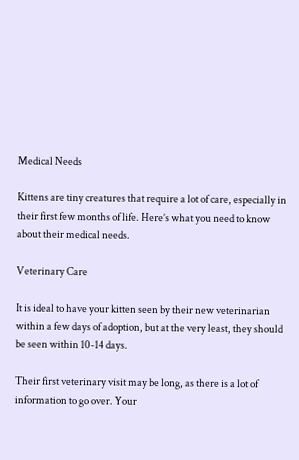Medical Needs

Kittens are tiny creatures that require a lot of care, especially in their first few months of life. Here’s what you need to know about their medical needs.

Veterinary Care

It is ideal to have your kitten seen by their new veterinarian within a few days of adoption, but at the very least, they should be seen within 10-14 days.

Their first veterinary visit may be long, as there is a lot of information to go over. Your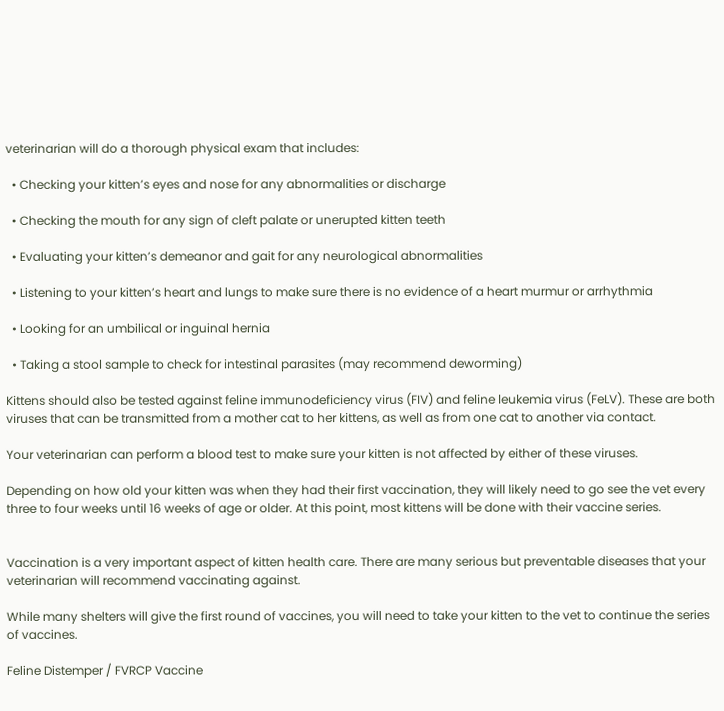veterinarian will do a thorough physical exam that includes:

  • Checking your kitten’s eyes and nose for any abnormalities or discharge

  • Checking the mouth for any sign of cleft palate or unerupted kitten teeth

  • Evaluating your kitten’s demeanor and gait for any neurological abnormalities

  • Listening to your kitten’s heart and lungs to make sure there is no evidence of a heart murmur or arrhythmia

  • Looking for an umbilical or inguinal hernia

  • Taking a stool sample to check for intestinal parasites (may recommend deworming)

Kittens should also be tested against feline immunodeficiency virus (FIV) and feline leukemia virus (FeLV). These are both viruses that can be transmitted from a mother cat to her kittens, as well as from one cat to another via contact.

Your veterinarian can perform a blood test to make sure your kitten is not affected by either of these viruses.

Depending on how old your kitten was when they had their first vaccination, they will likely need to go see the vet every three to four weeks until 16 weeks of age or older. At this point, most kittens will be done with their vaccine series.


Vaccination is a very important aspect of kitten health care. There are many serious but preventable diseases that your veterinarian will recommend vaccinating against.

While many shelters will give the first round of vaccines, you will need to take your kitten to the vet to continue the series of vaccines.

Feline Distemper / FVRCP Vaccine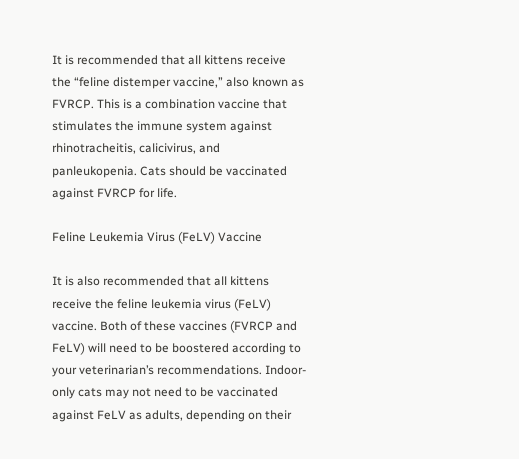It is recommended that all kittens receive the “feline distemper vaccine,” also known as FVRCP. This is a combination vaccine that stimulates the immune system against rhinotracheitis, calicivirus, and panleukopenia. Cats should be vaccinated against FVRCP for life.

Feline Leukemia Virus (FeLV) Vaccine

It is also recommended that all kittens receive the feline leukemia virus (FeLV) vaccine. Both of these vaccines (FVRCP and FeLV) will need to be boostered according to your veterinarian’s recommendations. Indoor-only cats may not need to be vaccinated against FeLV as adults, depending on their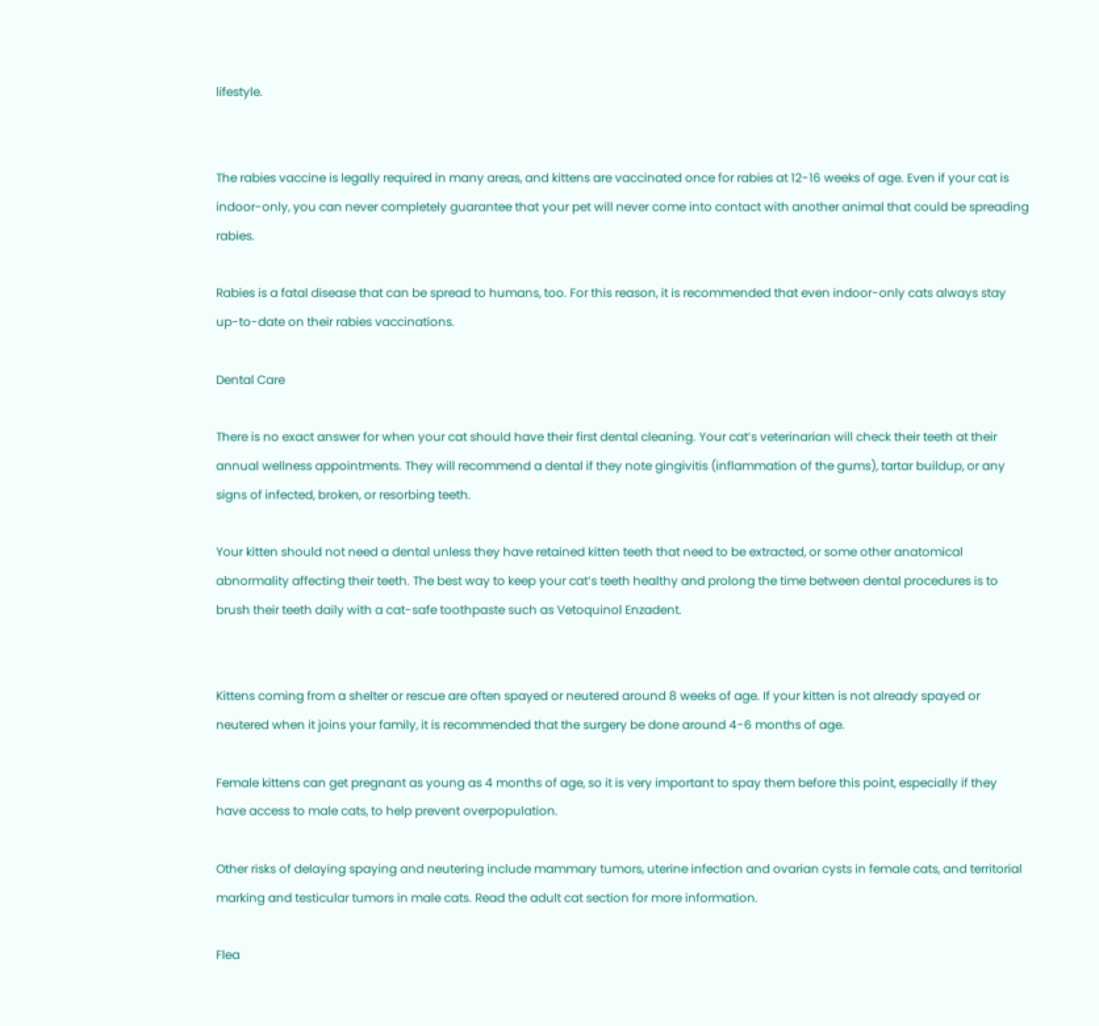lifestyle.


The rabies vaccine is legally required in many areas, and kittens are vaccinated once for rabies at 12-16 weeks of age. Even if your cat is indoor-only, you can never completely guarantee that your pet will never come into contact with another animal that could be spreading rabies.

Rabies is a fatal disease that can be spread to humans, too. For this reason, it is recommended that even indoor-only cats always stay up-to-date on their rabies vaccinations.

Dental Care

There is no exact answer for when your cat should have their first dental cleaning. Your cat’s veterinarian will check their teeth at their annual wellness appointments. They will recommend a dental if they note gingivitis (inflammation of the gums), tartar buildup, or any signs of infected, broken, or resorbing teeth.

Your kitten should not need a dental unless they have retained kitten teeth that need to be extracted, or some other anatomical abnormality affecting their teeth. The best way to keep your cat’s teeth healthy and prolong the time between dental procedures is to brush their teeth daily with a cat-safe toothpaste such as Vetoquinol Enzadent.


Kittens coming from a shelter or rescue are often spayed or neutered around 8 weeks of age. If your kitten is not already spayed or neutered when it joins your family, it is recommended that the surgery be done around 4-6 months of age.

Female kittens can get pregnant as young as 4 months of age, so it is very important to spay them before this point, especially if they have access to male cats, to help prevent overpopulation.

Other risks of delaying spaying and neutering include mammary tumors, uterine infection and ovarian cysts in female cats, and territorial marking and testicular tumors in male cats. Read the adult cat section for more information.

Flea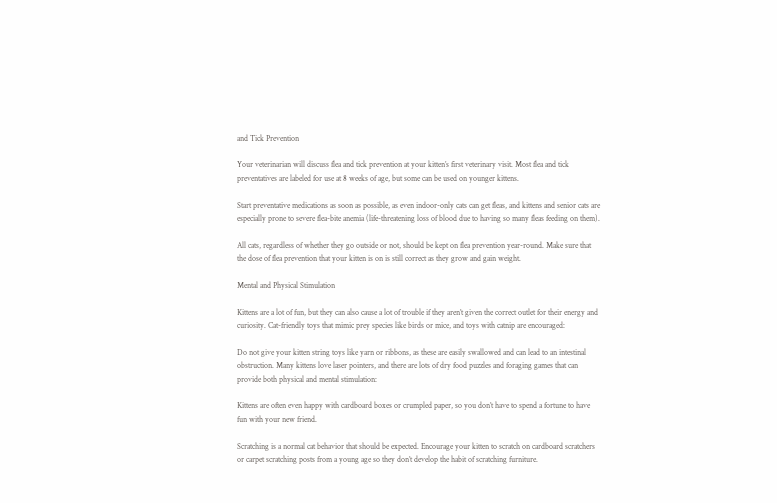and Tick Prevention

Your veterinarian will discuss flea and tick prevention at your kitten’s first veterinary visit. Most flea and tick preventatives are labeled for use at 8 weeks of age, but some can be used on younger kittens.

Start preventative medications as soon as possible, as even indoor-only cats can get fleas, and kittens and senior cats are especially prone to severe flea-bite anemia (life-threatening loss of blood due to having so many fleas feeding on them).

All cats, regardless of whether they go outside or not, should be kept on flea prevention year-round. Make sure that the dose of flea prevention that your kitten is on is still correct as they grow and gain weight.

Mental and Physical Stimulation

Kittens are a lot of fun, but they can also cause a lot of trouble if they aren’t given the correct outlet for their energy and curiosity. Cat-friendly toys that mimic prey species like birds or mice, and toys with catnip are encouraged:

Do not give your kitten string toys like yarn or ribbons, as these are easily swallowed and can lead to an intestinal obstruction. Many kittens love laser pointers, and there are lots of dry food puzzles and foraging games that can provide both physical and mental stimulation:

Kittens are often even happy with cardboard boxes or crumpled paper, so you don’t have to spend a fortune to have fun with your new friend.

Scratching is a normal cat behavior that should be expected. Encourage your kitten to scratch on cardboard scratchers or carpet scratching posts from a young age so they don’t develop the habit of scratching furniture.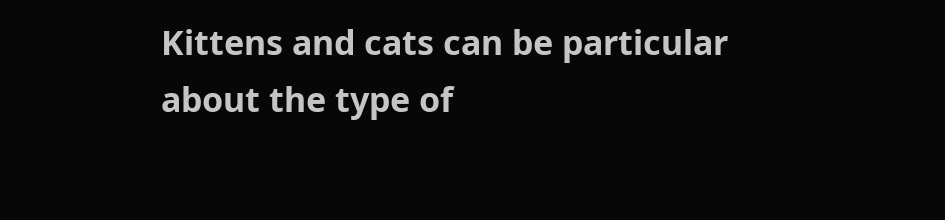Kittens and cats can be particular about the type of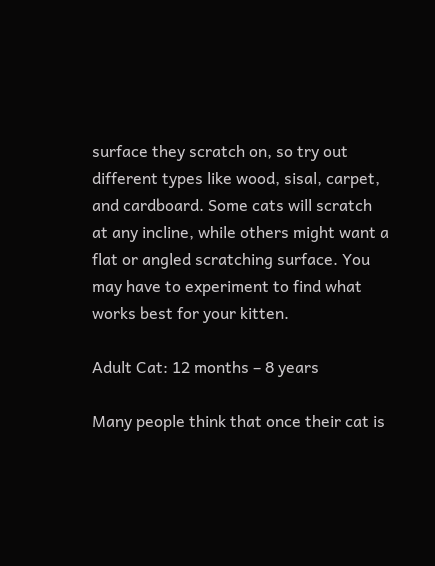surface they scratch on, so try out different types like wood, sisal, carpet, and cardboard. Some cats will scratch at any incline, while others might want a flat or angled scratching surface. You may have to experiment to find what works best for your kitten.

Adult Cat: 12 months – 8 years

Many people think that once their cat is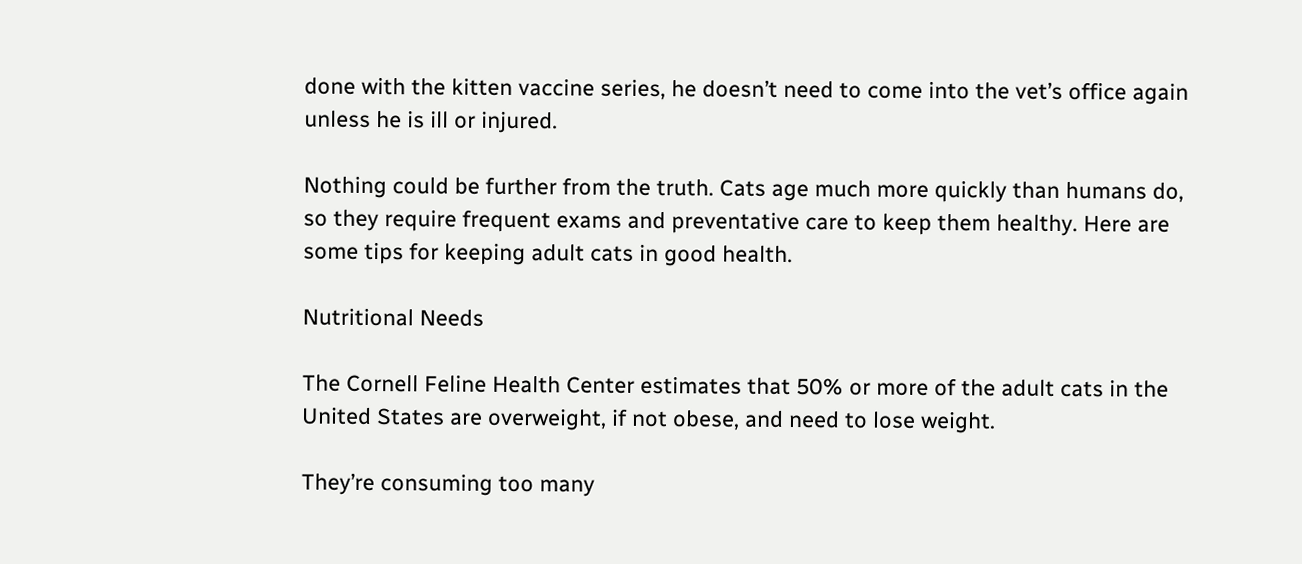done with the kitten vaccine series, he doesn’t need to come into the vet’s office again unless he is ill or injured.

Nothing could be further from the truth. Cats age much more quickly than humans do, so they require frequent exams and preventative care to keep them healthy. Here are some tips for keeping adult cats in good health.

Nutritional Needs

The Cornell Feline Health Center estimates that 50% or more of the adult cats in the United States are overweight, if not obese, and need to lose weight.

They’re consuming too many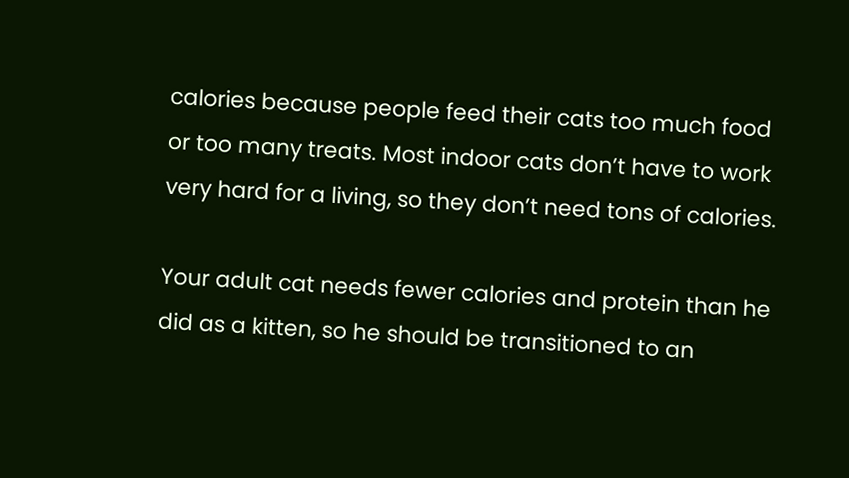calories because people feed their cats too much food or too many treats. Most indoor cats don’t have to work very hard for a living, so they don’t need tons of calories.

Your adult cat needs fewer calories and protein than he did as a kitten, so he should be transitioned to an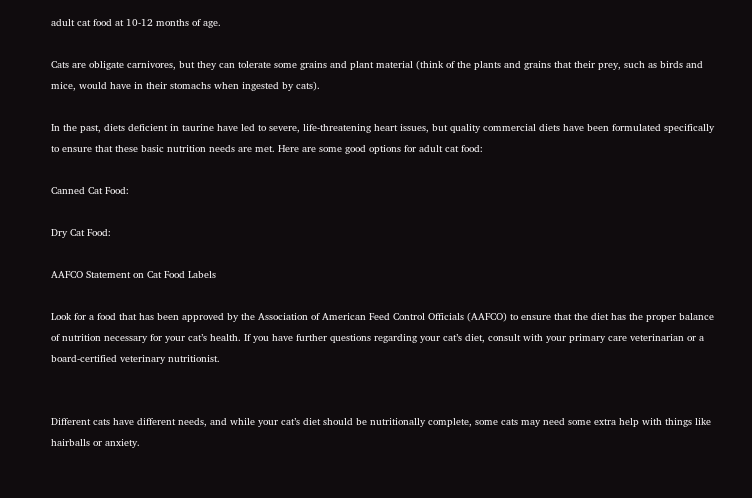adult cat food at 10-12 months of age.

Cats are obligate carnivores, but they can tolerate some grains and plant material (think of the plants and grains that their prey, such as birds and mice, would have in their stomachs when ingested by cats).

In the past, diets deficient in taurine have led to severe, life-threatening heart issues, but quality commercial diets have been formulated specifically to ensure that these basic nutrition needs are met. Here are some good options for adult cat food:

Canned Cat Food:

Dry Cat Food:

AAFCO Statement on Cat Food Labels

Look for a food that has been approved by the Association of American Feed Control Officials (AAFCO) to ensure that the diet has the proper balance of nutrition necessary for your cat’s health. If you have further questions regarding your cat’s diet, consult with your primary care veterinarian or a board-certified veterinary nutritionist.


Different cats have different needs, and while your cat’s diet should be nutritionally complete, some cats may need some extra help with things like hairballs or anxiety.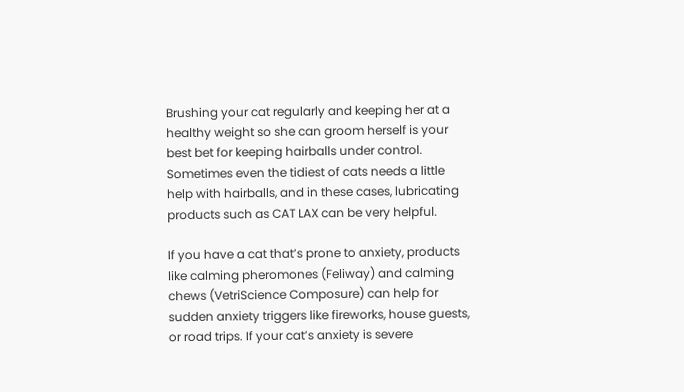Brushing your cat regularly and keeping her at a healthy weight so she can groom herself is your best bet for keeping hairballs under control. Sometimes even the tidiest of cats needs a little help with hairballs, and in these cases, lubricating products such as CAT LAX can be very helpful.

If you have a cat that’s prone to anxiety, products like calming pheromones (Feliway) and calming chews (VetriScience Composure) can help for sudden anxiety triggers like fireworks, house guests, or road trips. If your cat’s anxiety is severe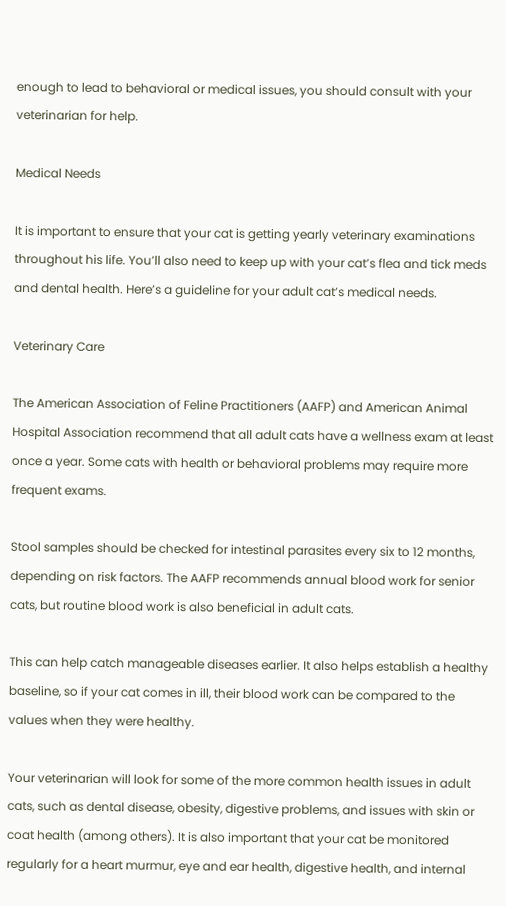enough to lead to behavioral or medical issues, you should consult with your veterinarian for help.

Medical Needs

It is important to ensure that your cat is getting yearly veterinary examinations throughout his life. You’ll also need to keep up with your cat’s flea and tick meds and dental health. Here’s a guideline for your adult cat’s medical needs.

Veterinary Care

The American Association of Feline Practitioners (AAFP) and American Animal Hospital Association recommend that all adult cats have a wellness exam at least once a year. Some cats with health or behavioral problems may require more frequent exams.

Stool samples should be checked for intestinal parasites every six to 12 months, depending on risk factors. The AAFP recommends annual blood work for senior cats, but routine blood work is also beneficial in adult cats.

This can help catch manageable diseases earlier. It also helps establish a healthy baseline, so if your cat comes in ill, their blood work can be compared to the values when they were healthy.

Your veterinarian will look for some of the more common health issues in adult cats, such as dental disease, obesity, digestive problems, and issues with skin or coat health (among others). It is also important that your cat be monitored regularly for a heart murmur, eye and ear health, digestive health, and internal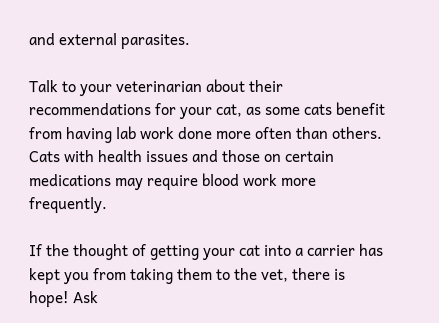and external parasites.

Talk to your veterinarian about their recommendations for your cat, as some cats benefit from having lab work done more often than others. Cats with health issues and those on certain medications may require blood work more frequently.

If the thought of getting your cat into a carrier has kept you from taking them to the vet, there is hope! Ask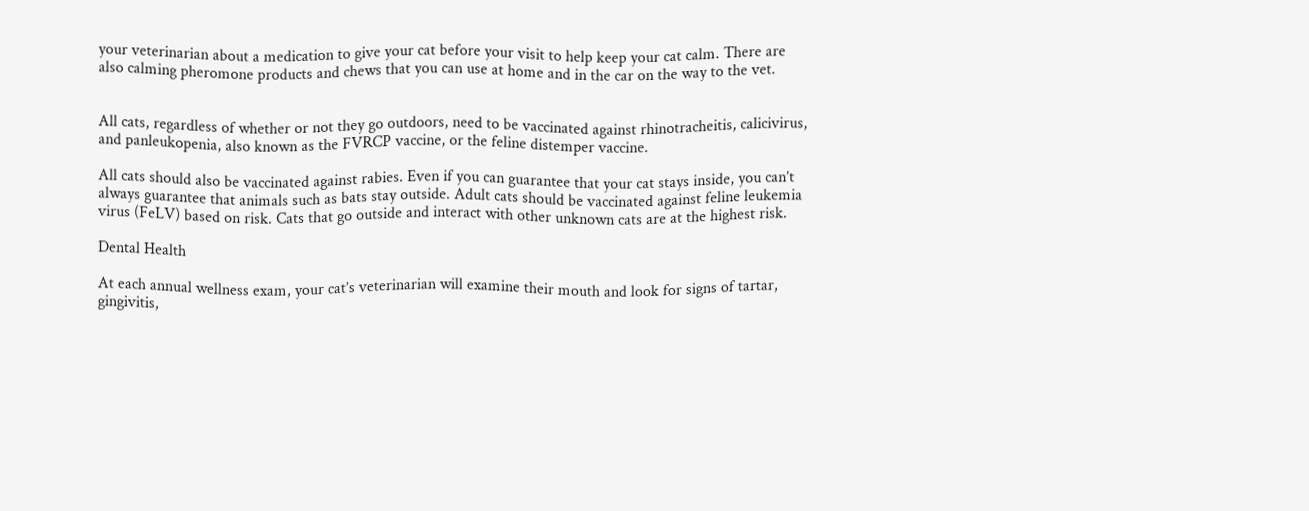your veterinarian about a medication to give your cat before your visit to help keep your cat calm. There are also calming pheromone products and chews that you can use at home and in the car on the way to the vet.


All cats, regardless of whether or not they go outdoors, need to be vaccinated against rhinotracheitis, calicivirus, and panleukopenia, also known as the FVRCP vaccine, or the feline distemper vaccine.

All cats should also be vaccinated against rabies. Even if you can guarantee that your cat stays inside, you can’t always guarantee that animals such as bats stay outside. Adult cats should be vaccinated against feline leukemia virus (FeLV) based on risk. Cats that go outside and interact with other unknown cats are at the highest risk.

Dental Health

At each annual wellness exam, your cat’s veterinarian will examine their mouth and look for signs of tartar, gingivitis,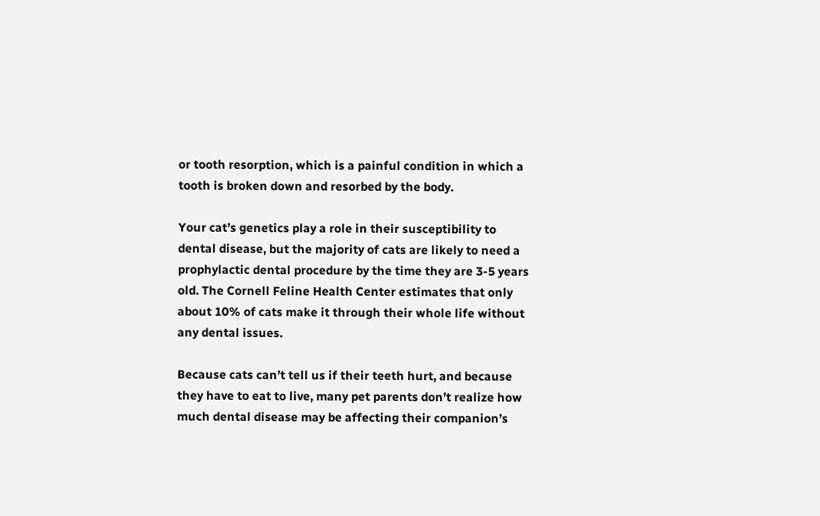or tooth resorption, which is a painful condition in which a tooth is broken down and resorbed by the body.

Your cat’s genetics play a role in their susceptibility to dental disease, but the majority of cats are likely to need a prophylactic dental procedure by the time they are 3-5 years old. The Cornell Feline Health Center estimates that only about 10% of cats make it through their whole life without any dental issues.

Because cats can’t tell us if their teeth hurt, and because they have to eat to live, many pet parents don’t realize how much dental disease may be affecting their companion’s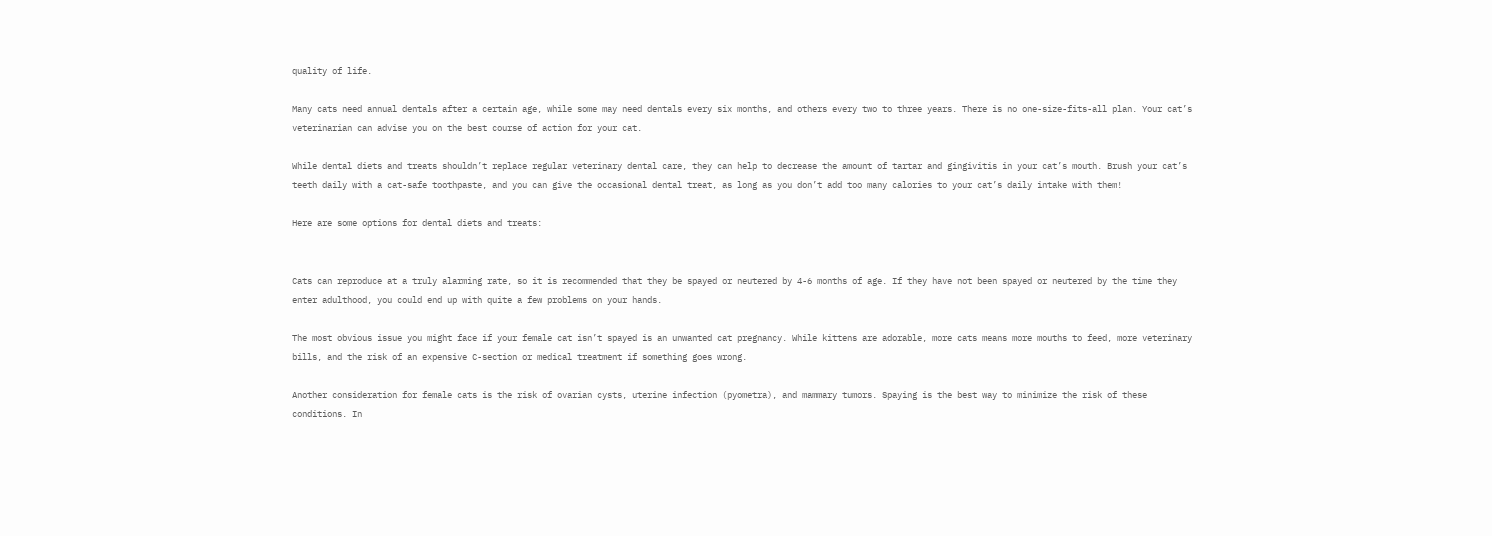quality of life.

Many cats need annual dentals after a certain age, while some may need dentals every six months, and others every two to three years. There is no one-size-fits-all plan. Your cat’s veterinarian can advise you on the best course of action for your cat.

While dental diets and treats shouldn’t replace regular veterinary dental care, they can help to decrease the amount of tartar and gingivitis in your cat’s mouth. Brush your cat’s teeth daily with a cat-safe toothpaste, and you can give the occasional dental treat, as long as you don’t add too many calories to your cat’s daily intake with them!

Here are some options for dental diets and treats:


Cats can reproduce at a truly alarming rate, so it is recommended that they be spayed or neutered by 4-6 months of age. If they have not been spayed or neutered by the time they enter adulthood, you could end up with quite a few problems on your hands.

The most obvious issue you might face if your female cat isn’t spayed is an unwanted cat pregnancy. While kittens are adorable, more cats means more mouths to feed, more veterinary bills, and the risk of an expensive C-section or medical treatment if something goes wrong.

Another consideration for female cats is the risk of ovarian cysts, uterine infection (pyometra), and mammary tumors. Spaying is the best way to minimize the risk of these conditions. In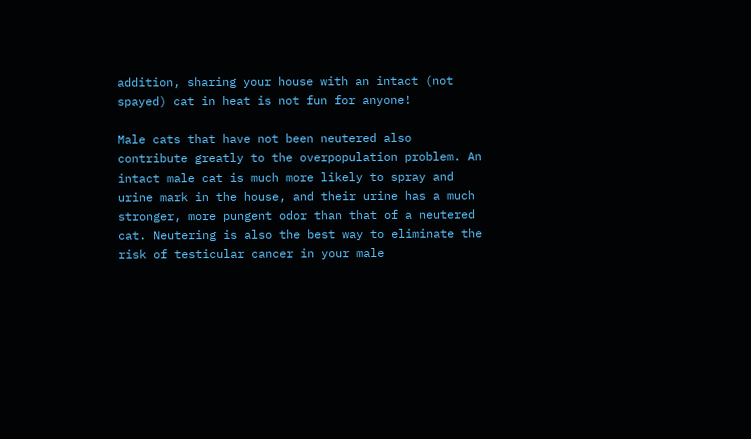addition, sharing your house with an intact (not spayed) cat in heat is not fun for anyone!

Male cats that have not been neutered also contribute greatly to the overpopulation problem. An intact male cat is much more likely to spray and urine mark in the house, and their urine has a much stronger, more pungent odor than that of a neutered cat. Neutering is also the best way to eliminate the risk of testicular cancer in your male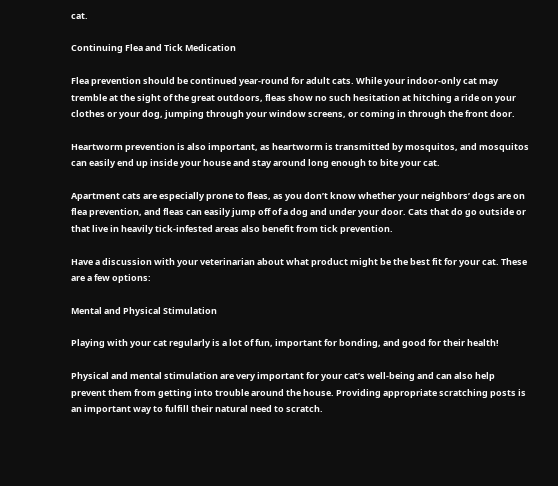cat.

Continuing Flea and Tick Medication

Flea prevention should be continued year-round for adult cats. While your indoor-only cat may tremble at the sight of the great outdoors, fleas show no such hesitation at hitching a ride on your clothes or your dog, jumping through your window screens, or coming in through the front door.

Heartworm prevention is also important, as heartworm is transmitted by mosquitos, and mosquitos can easily end up inside your house and stay around long enough to bite your cat.

Apartment cats are especially prone to fleas, as you don’t know whether your neighbors’ dogs are on flea prevention, and fleas can easily jump off of a dog and under your door. Cats that do go outside or that live in heavily tick-infested areas also benefit from tick prevention.

Have a discussion with your veterinarian about what product might be the best fit for your cat. These are a few options:

Mental and Physical Stimulation

Playing with your cat regularly is a lot of fun, important for bonding, and good for their health!

Physical and mental stimulation are very important for your cat’s well-being and can also help prevent them from getting into trouble around the house. Providing appropriate scratching posts is an important way to fulfill their natural need to scratch.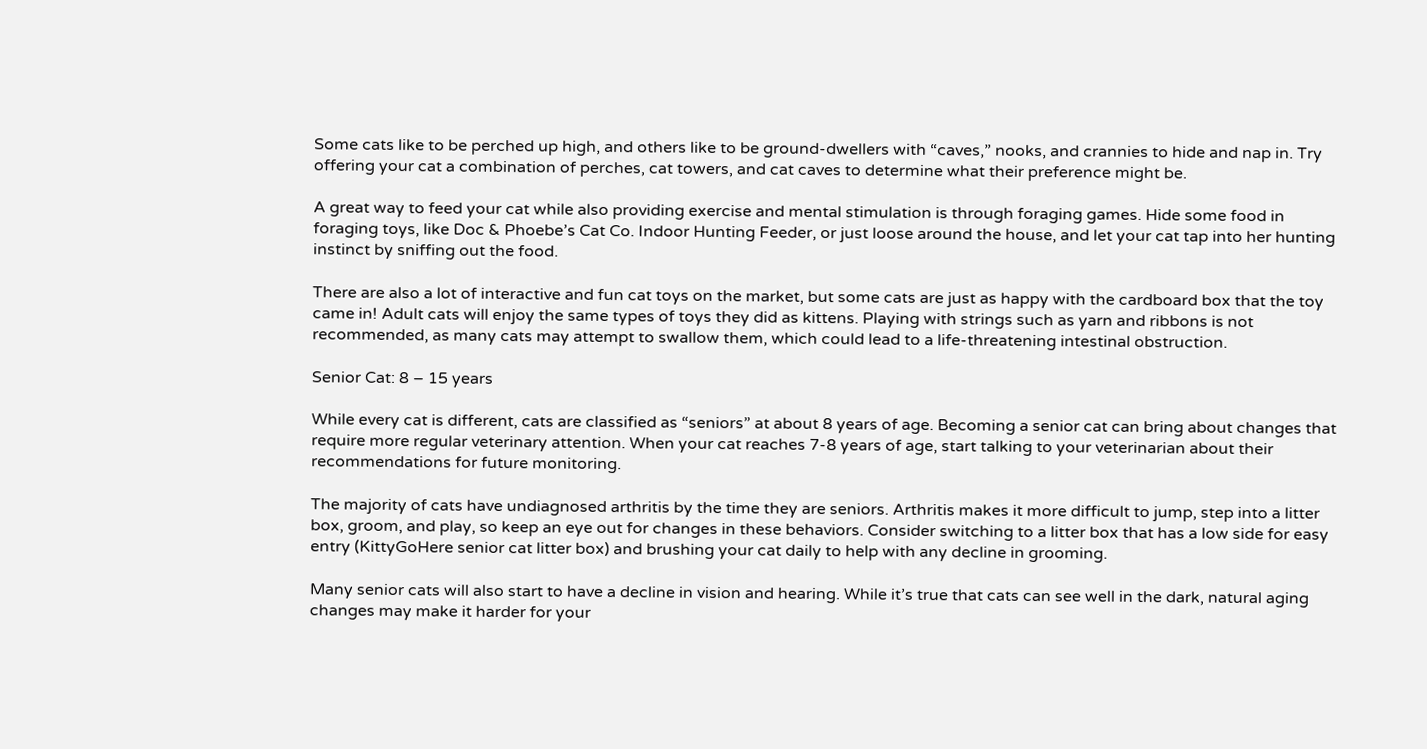Some cats like to be perched up high, and others like to be ground-dwellers with “caves,” nooks, and crannies to hide and nap in. Try offering your cat a combination of perches, cat towers, and cat caves to determine what their preference might be.

A great way to feed your cat while also providing exercise and mental stimulation is through foraging games. Hide some food in foraging toys, like Doc & Phoebe’s Cat Co. Indoor Hunting Feeder, or just loose around the house, and let your cat tap into her hunting instinct by sniffing out the food.

There are also a lot of interactive and fun cat toys on the market, but some cats are just as happy with the cardboard box that the toy came in! Adult cats will enjoy the same types of toys they did as kittens. Playing with strings such as yarn and ribbons is not recommended, as many cats may attempt to swallow them, which could lead to a life-threatening intestinal obstruction.

Senior Cat: 8 – 15 years

While every cat is different, cats are classified as “seniors” at about 8 years of age. Becoming a senior cat can bring about changes that require more regular veterinary attention. When your cat reaches 7-8 years of age, start talking to your veterinarian about their recommendations for future monitoring.

The majority of cats have undiagnosed arthritis by the time they are seniors. Arthritis makes it more difficult to jump, step into a litter box, groom, and play, so keep an eye out for changes in these behaviors. Consider switching to a litter box that has a low side for easy entry (KittyGoHere senior cat litter box) and brushing your cat daily to help with any decline in grooming.

Many senior cats will also start to have a decline in vision and hearing. While it’s true that cats can see well in the dark, natural aging changes may make it harder for your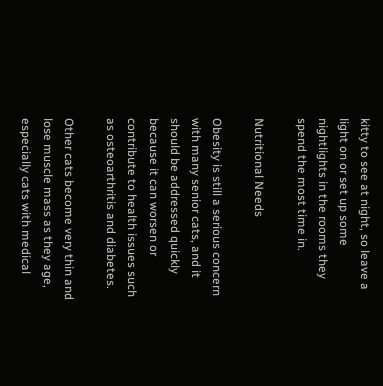kitty to see at night, so leave a light on or set up some nightlights in the rooms they spend the most time in.

Nutritional Needs

Obesity is still a serious concern with many senior cats, and it should be addressed quickly because it can worsen or contribute to health issues such as osteoarthritis and diabetes.

Other cats become very thin and lose muscle mass as they age, especially cats with medical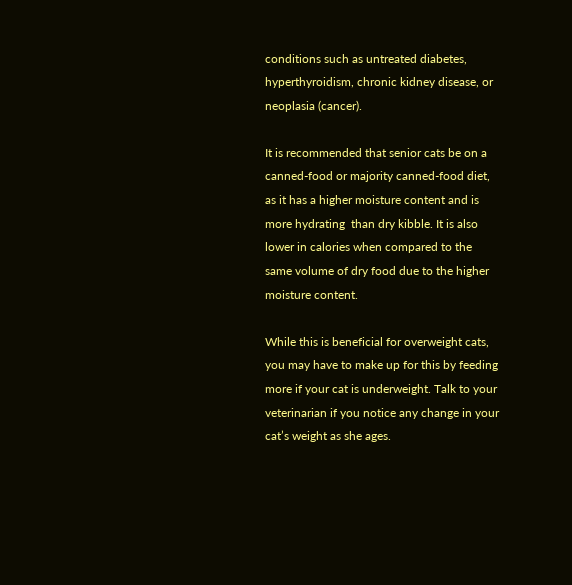conditions such as untreated diabetes, hyperthyroidism, chronic kidney disease, or neoplasia (cancer).

It is recommended that senior cats be on a canned-food or majority canned-food diet, as it has a higher moisture content and is more hydrating  than dry kibble. It is also lower in calories when compared to the same volume of dry food due to the higher moisture content.

While this is beneficial for overweight cats, you may have to make up for this by feeding more if your cat is underweight. Talk to your veterinarian if you notice any change in your cat’s weight as she ages.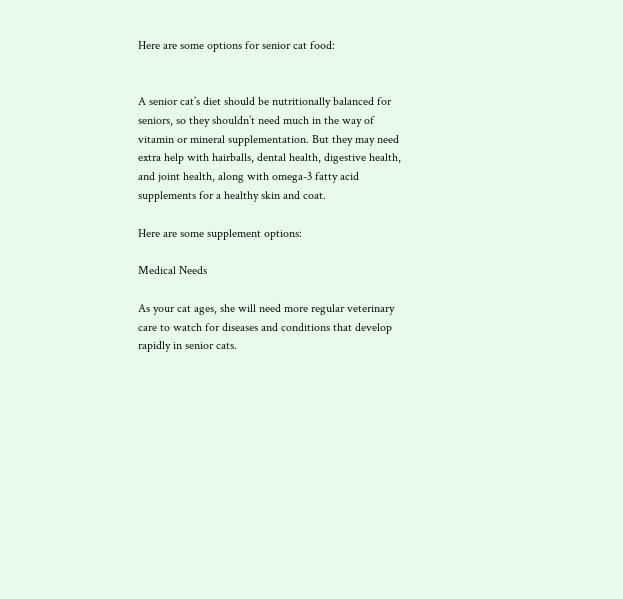Here are some options for senior cat food:


A senior cat’s diet should be nutritionally balanced for seniors, so they shouldn’t need much in the way of vitamin or mineral supplementation. But they may need extra help with hairballs, dental health, digestive health, and joint health, along with omega-3 fatty acid supplements for a healthy skin and coat.

Here are some supplement options:

Medical Needs

As your cat ages, she will need more regular veterinary care to watch for diseases and conditions that develop rapidly in senior cats.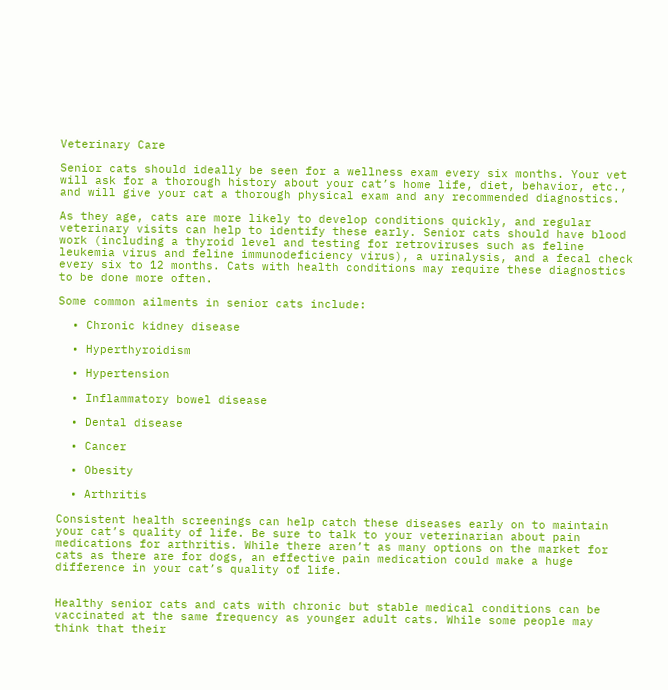Veterinary Care

Senior cats should ideally be seen for a wellness exam every six months. Your vet will ask for a thorough history about your cat’s home life, diet, behavior, etc., and will give your cat a thorough physical exam and any recommended diagnostics.

As they age, cats are more likely to develop conditions quickly, and regular veterinary visits can help to identify these early. Senior cats should have blood work (including a thyroid level and testing for retroviruses such as feline leukemia virus and feline immunodeficiency virus), a urinalysis, and a fecal check every six to 12 months. Cats with health conditions may require these diagnostics to be done more often.

Some common ailments in senior cats include:

  • Chronic kidney disease

  • Hyperthyroidism

  • Hypertension

  • Inflammatory bowel disease

  • Dental disease

  • Cancer

  • Obesity

  • Arthritis

Consistent health screenings can help catch these diseases early on to maintain your cat’s quality of life. Be sure to talk to your veterinarian about pain medications for arthritis. While there aren’t as many options on the market for cats as there are for dogs, an effective pain medication could make a huge difference in your cat’s quality of life.


Healthy senior cats and cats with chronic but stable medical conditions can be vaccinated at the same frequency as younger adult cats. While some people may think that their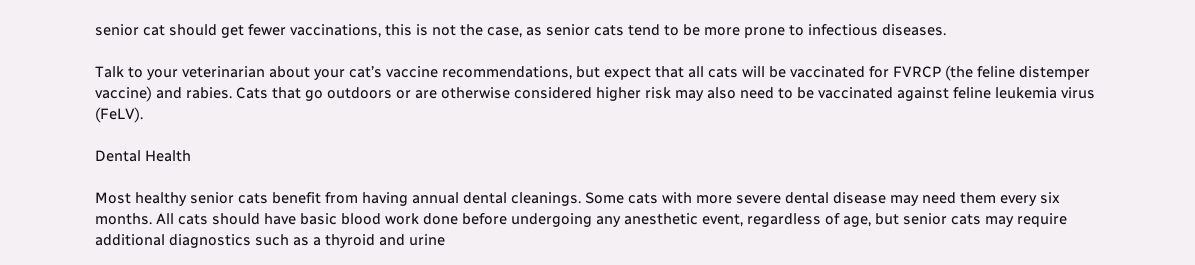senior cat should get fewer vaccinations, this is not the case, as senior cats tend to be more prone to infectious diseases.

Talk to your veterinarian about your cat’s vaccine recommendations, but expect that all cats will be vaccinated for FVRCP (the feline distemper vaccine) and rabies. Cats that go outdoors or are otherwise considered higher risk may also need to be vaccinated against feline leukemia virus (FeLV).

Dental Health

Most healthy senior cats benefit from having annual dental cleanings. Some cats with more severe dental disease may need them every six months. All cats should have basic blood work done before undergoing any anesthetic event, regardless of age, but senior cats may require additional diagnostics such as a thyroid and urine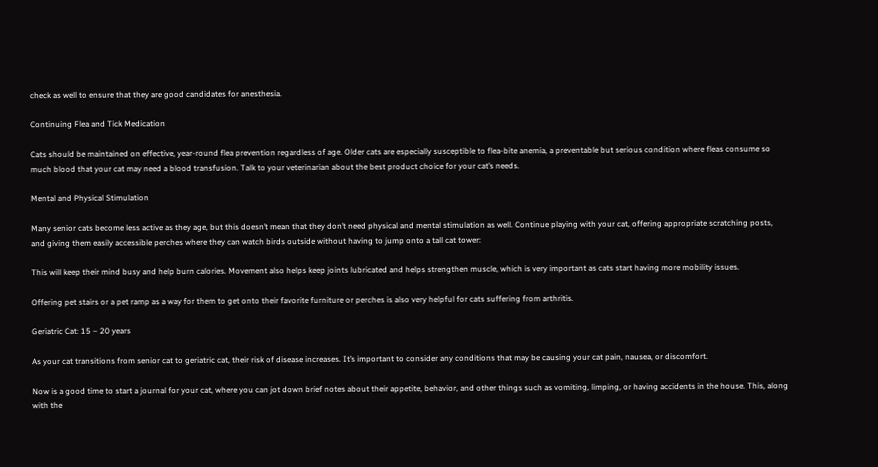check as well to ensure that they are good candidates for anesthesia.

Continuing Flea and Tick Medication

Cats should be maintained on effective, year-round flea prevention regardless of age. Older cats are especially susceptible to flea-bite anemia, a preventable but serious condition where fleas consume so much blood that your cat may need a blood transfusion. Talk to your veterinarian about the best product choice for your cat’s needs.

Mental and Physical Stimulation

Many senior cats become less active as they age, but this doesn’t mean that they don’t need physical and mental stimulation as well. Continue playing with your cat, offering appropriate scratching posts, and giving them easily accessible perches where they can watch birds outside without having to jump onto a tall cat tower:

This will keep their mind busy and help burn calories. Movement also helps keep joints lubricated and helps strengthen muscle, which is very important as cats start having more mobility issues.

Offering pet stairs or a pet ramp as a way for them to get onto their favorite furniture or perches is also very helpful for cats suffering from arthritis.

Geriatric Cat: 15 – 20 years

As your cat transitions from senior cat to geriatric cat, their risk of disease increases. It’s important to consider any conditions that may be causing your cat pain, nausea, or discomfort.

Now is a good time to start a journal for your cat, where you can jot down brief notes about their appetite, behavior, and other things such as vomiting, limping, or having accidents in the house. This, along with the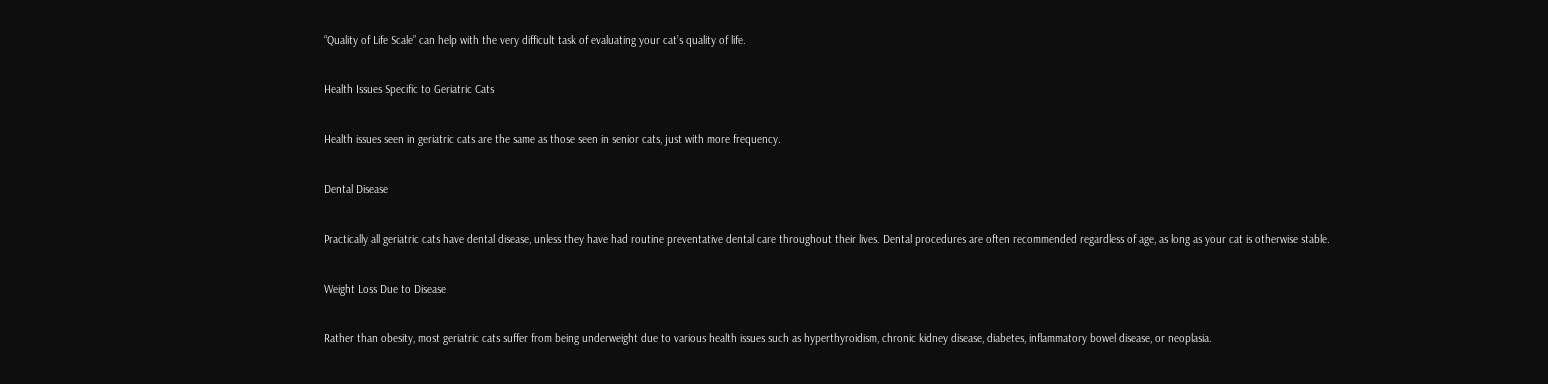“Quality of Life Scale” can help with the very difficult task of evaluating your cat’s quality of life.

Health Issues Specific to Geriatric Cats

Health issues seen in geriatric cats are the same as those seen in senior cats, just with more frequency.

Dental Disease

Practically all geriatric cats have dental disease, unless they have had routine preventative dental care throughout their lives. Dental procedures are often recommended regardless of age, as long as your cat is otherwise stable.

Weight Loss Due to Disease

Rather than obesity, most geriatric cats suffer from being underweight due to various health issues such as hyperthyroidism, chronic kidney disease, diabetes, inflammatory bowel disease, or neoplasia.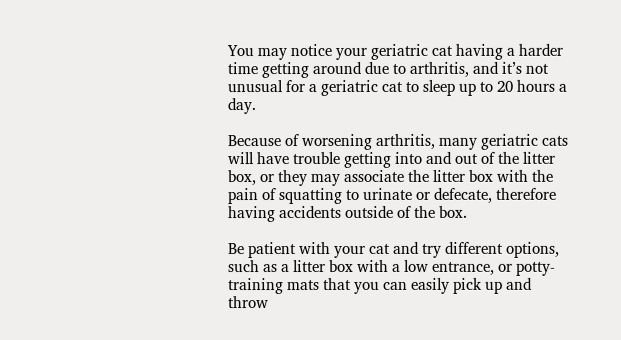You may notice your geriatric cat having a harder time getting around due to arthritis, and it’s not unusual for a geriatric cat to sleep up to 20 hours a day.

Because of worsening arthritis, many geriatric cats will have trouble getting into and out of the litter box, or they may associate the litter box with the pain of squatting to urinate or defecate, therefore having accidents outside of the box.

Be patient with your cat and try different options, such as a litter box with a low entrance, or potty-training mats that you can easily pick up and throw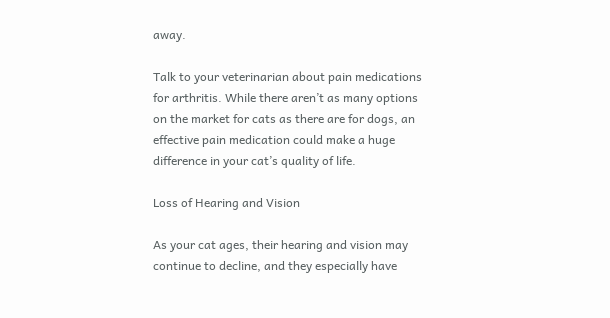away.

Talk to your veterinarian about pain medications for arthritis. While there aren’t as many options on the market for cats as there are for dogs, an effective pain medication could make a huge difference in your cat’s quality of life.

Loss of Hearing and Vision

As your cat ages, their hearing and vision may continue to decline, and they especially have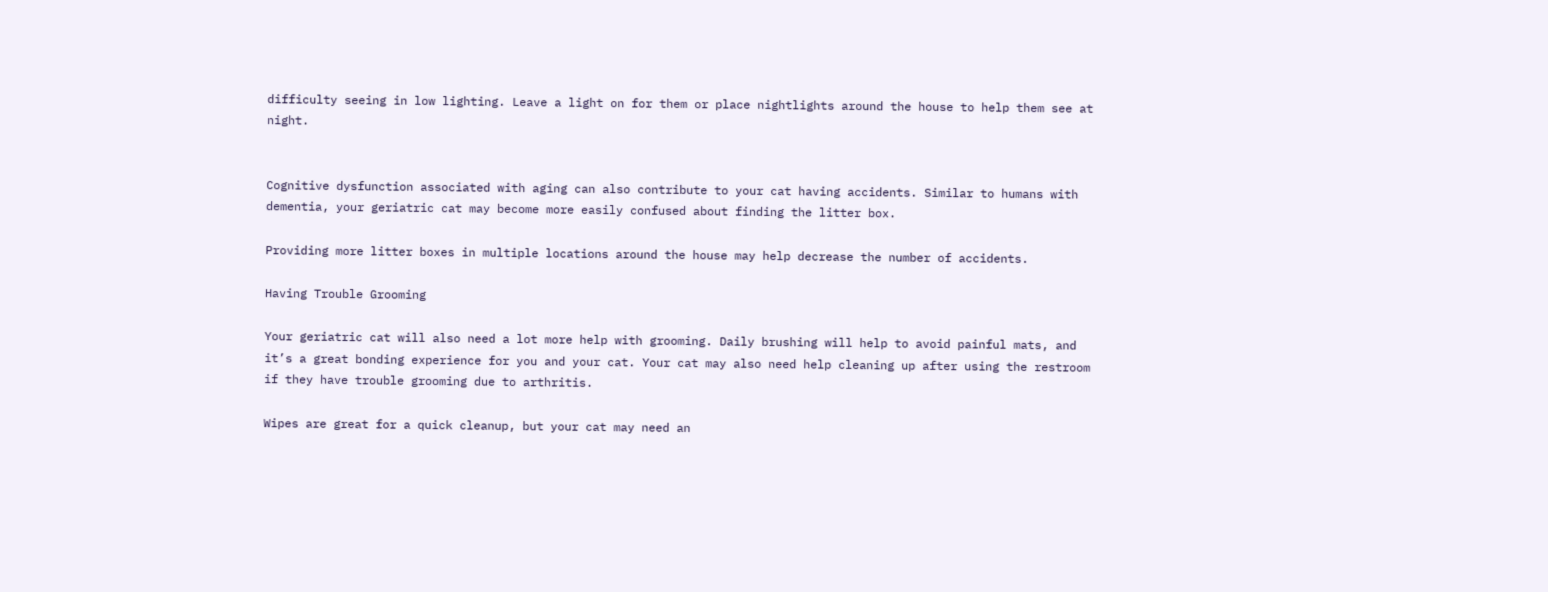difficulty seeing in low lighting. Leave a light on for them or place nightlights around the house to help them see at night.


Cognitive dysfunction associated with aging can also contribute to your cat having accidents. Similar to humans with dementia, your geriatric cat may become more easily confused about finding the litter box.

Providing more litter boxes in multiple locations around the house may help decrease the number of accidents.

Having Trouble Grooming

Your geriatric cat will also need a lot more help with grooming. Daily brushing will help to avoid painful mats, and it’s a great bonding experience for you and your cat. Your cat may also need help cleaning up after using the restroom if they have trouble grooming due to arthritis.

Wipes are great for a quick cleanup, but your cat may need an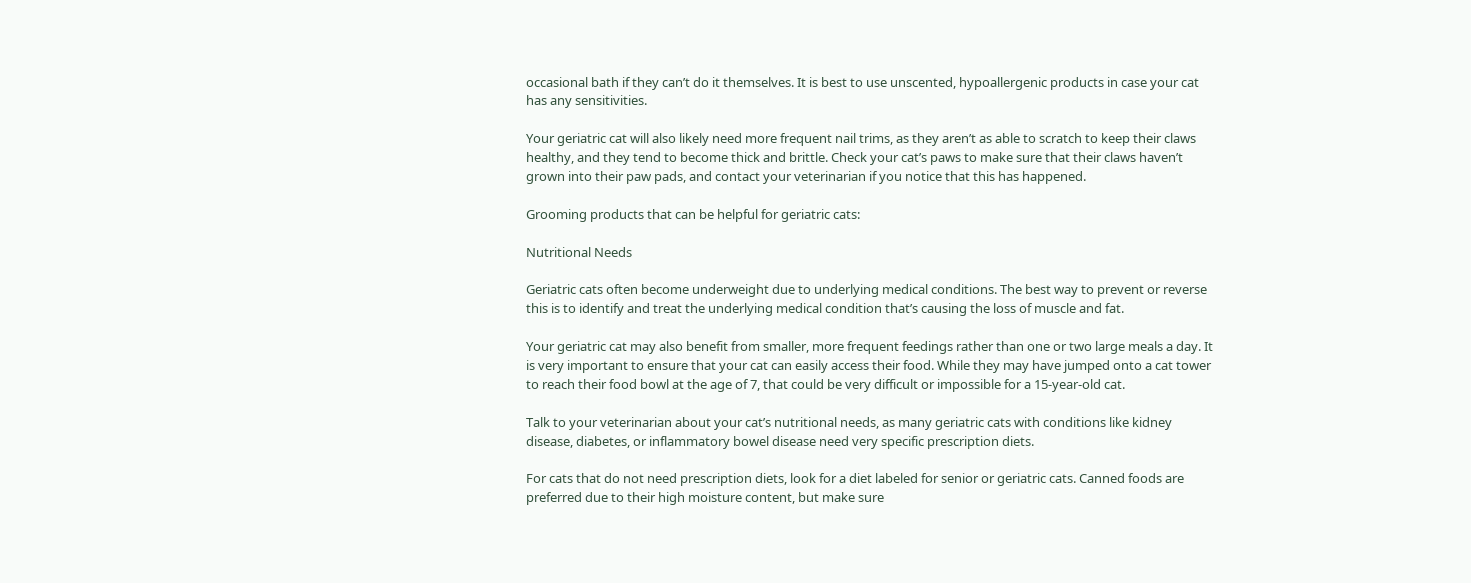occasional bath if they can’t do it themselves. It is best to use unscented, hypoallergenic products in case your cat has any sensitivities.

Your geriatric cat will also likely need more frequent nail trims, as they aren’t as able to scratch to keep their claws healthy, and they tend to become thick and brittle. Check your cat’s paws to make sure that their claws haven’t grown into their paw pads, and contact your veterinarian if you notice that this has happened.

Grooming products that can be helpful for geriatric cats:

Nutritional Needs

Geriatric cats often become underweight due to underlying medical conditions. The best way to prevent or reverse this is to identify and treat the underlying medical condition that’s causing the loss of muscle and fat.

Your geriatric cat may also benefit from smaller, more frequent feedings rather than one or two large meals a day. It is very important to ensure that your cat can easily access their food. While they may have jumped onto a cat tower to reach their food bowl at the age of 7, that could be very difficult or impossible for a 15-year-old cat.

Talk to your veterinarian about your cat’s nutritional needs, as many geriatric cats with conditions like kidney disease, diabetes, or inflammatory bowel disease need very specific prescription diets.

For cats that do not need prescription diets, look for a diet labeled for senior or geriatric cats. Canned foods are preferred due to their high moisture content, but make sure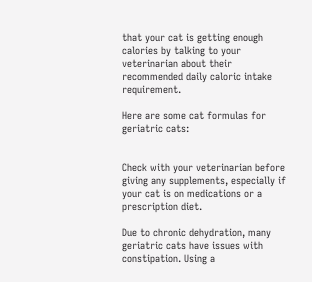that your cat is getting enough calories by talking to your veterinarian about their recommended daily caloric intake requirement.

Here are some cat formulas for geriatric cats:


Check with your veterinarian before giving any supplements, especially if your cat is on medications or a prescription diet.

Due to chronic dehydration, many geriatric cats have issues with constipation. Using a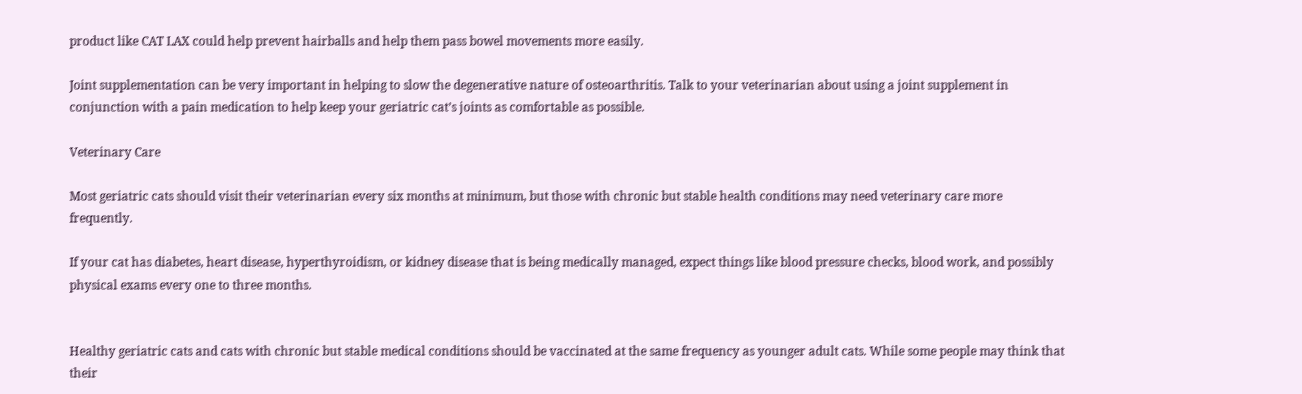product like CAT LAX could help prevent hairballs and help them pass bowel movements more easily.

Joint supplementation can be very important in helping to slow the degenerative nature of osteoarthritis. Talk to your veterinarian about using a joint supplement in conjunction with a pain medication to help keep your geriatric cat’s joints as comfortable as possible.

Veterinary Care

Most geriatric cats should visit their veterinarian every six months at minimum, but those with chronic but stable health conditions may need veterinary care more frequently.

If your cat has diabetes, heart disease, hyperthyroidism, or kidney disease that is being medically managed, expect things like blood pressure checks, blood work, and possibly physical exams every one to three months.


Healthy geriatric cats and cats with chronic but stable medical conditions should be vaccinated at the same frequency as younger adult cats. While some people may think that their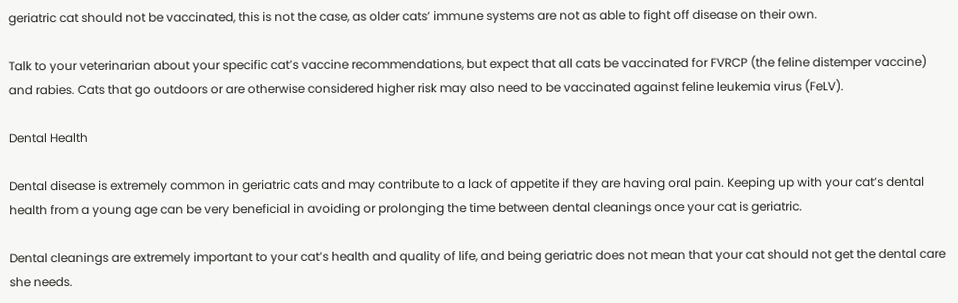geriatric cat should not be vaccinated, this is not the case, as older cats’ immune systems are not as able to fight off disease on their own.

Talk to your veterinarian about your specific cat’s vaccine recommendations, but expect that all cats be vaccinated for FVRCP (the feline distemper vaccine) and rabies. Cats that go outdoors or are otherwise considered higher risk may also need to be vaccinated against feline leukemia virus (FeLV).

Dental Health

Dental disease is extremely common in geriatric cats and may contribute to a lack of appetite if they are having oral pain. Keeping up with your cat’s dental health from a young age can be very beneficial in avoiding or prolonging the time between dental cleanings once your cat is geriatric.

Dental cleanings are extremely important to your cat’s health and quality of life, and being geriatric does not mean that your cat should not get the dental care she needs.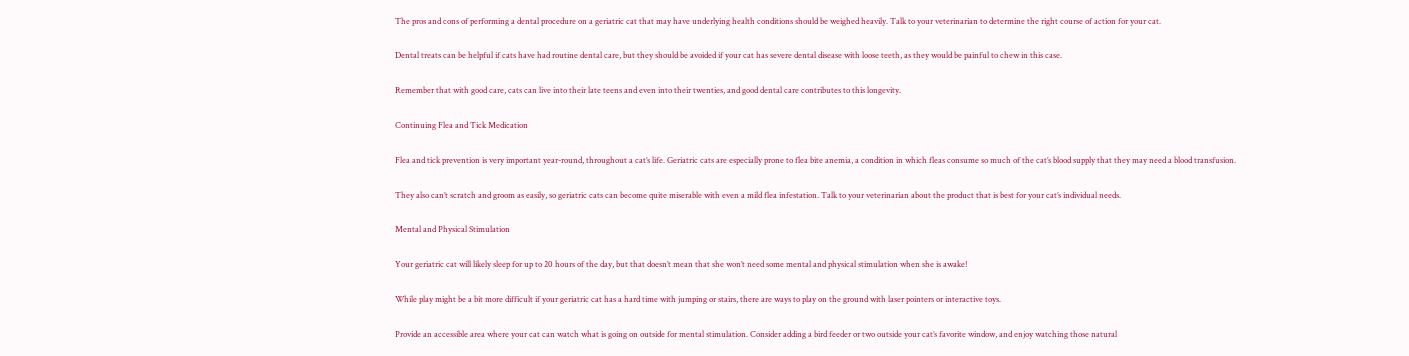The pros and cons of performing a dental procedure on a geriatric cat that may have underlying health conditions should be weighed heavily. Talk to your veterinarian to determine the right course of action for your cat.

Dental treats can be helpful if cats have had routine dental care, but they should be avoided if your cat has severe dental disease with loose teeth, as they would be painful to chew in this case.

Remember that with good care, cats can live into their late teens and even into their twenties, and good dental care contributes to this longevity.

Continuing Flea and Tick Medication

Flea and tick prevention is very important year-round, throughout a cat’s life. Geriatric cats are especially prone to flea bite anemia, a condition in which fleas consume so much of the cat’s blood supply that they may need a blood transfusion.

They also can’t scratch and groom as easily, so geriatric cats can become quite miserable with even a mild flea infestation. Talk to your veterinarian about the product that is best for your cat’s individual needs.

Mental and Physical Stimulation

Your geriatric cat will likely sleep for up to 20 hours of the day, but that doesn’t mean that she won’t need some mental and physical stimulation when she is awake!

While play might be a bit more difficult if your geriatric cat has a hard time with jumping or stairs, there are ways to play on the ground with laser pointers or interactive toys.

Provide an accessible area where your cat can watch what is going on outside for mental stimulation. Consider adding a bird feeder or two outside your cat’s favorite window, and enjoy watching those natural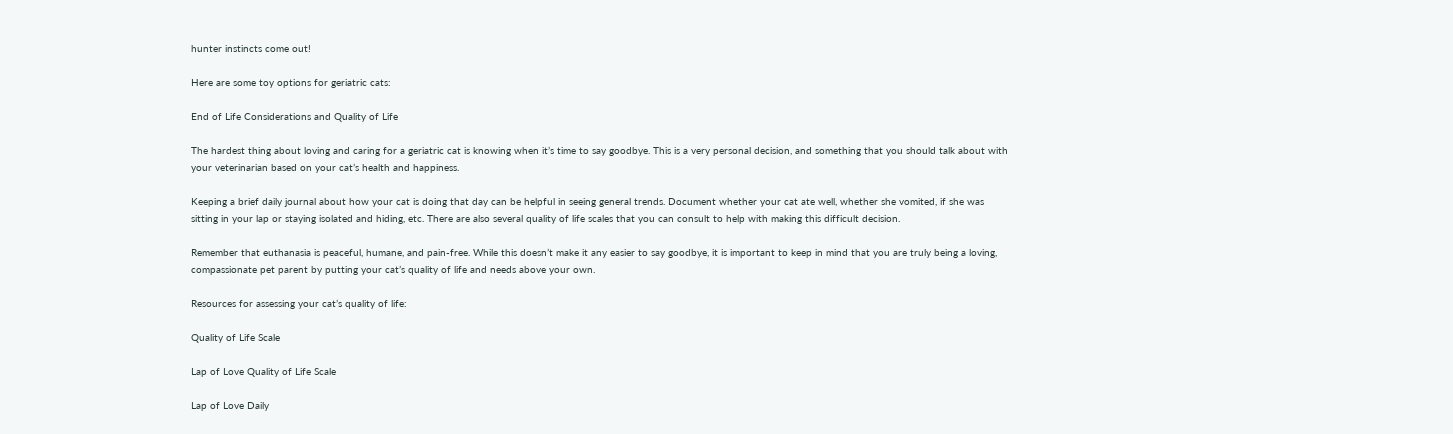hunter instincts come out!

Here are some toy options for geriatric cats:

End of Life Considerations and Quality of Life

The hardest thing about loving and caring for a geriatric cat is knowing when it’s time to say goodbye. This is a very personal decision, and something that you should talk about with your veterinarian based on your cat’s health and happiness.

Keeping a brief daily journal about how your cat is doing that day can be helpful in seeing general trends. Document whether your cat ate well, whether she vomited, if she was sitting in your lap or staying isolated and hiding, etc. There are also several quality of life scales that you can consult to help with making this difficult decision.

Remember that euthanasia is peaceful, humane, and pain-free. While this doesn’t make it any easier to say goodbye, it is important to keep in mind that you are truly being a loving, compassionate pet parent by putting your cat’s quality of life and needs above your own.

Resources for assessing your cat’s quality of life:

Quality of Life Scale

Lap of Love Quality of Life Scale

Lap of Love Daily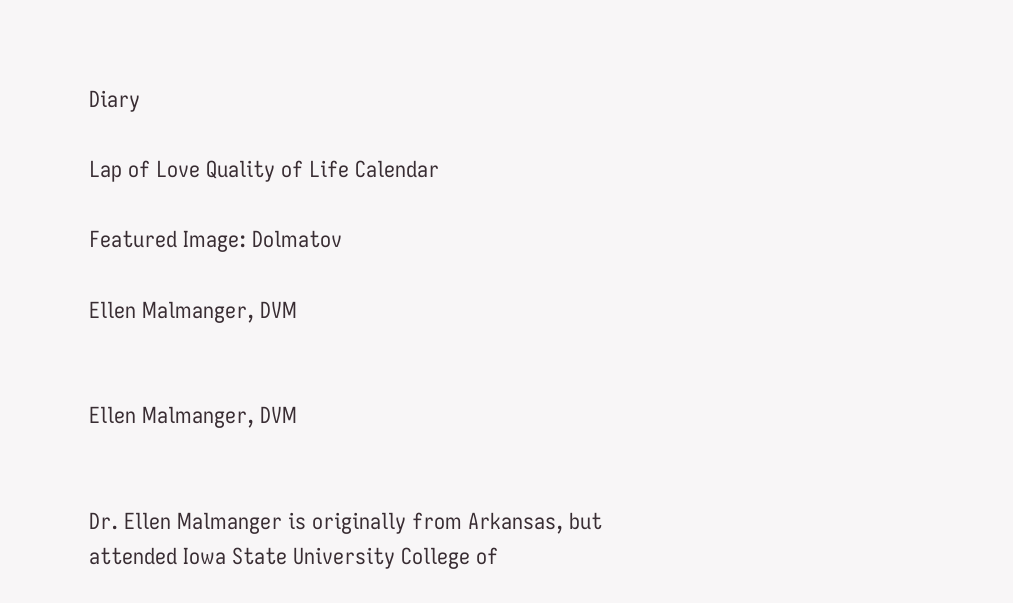Diary

Lap of Love Quality of Life Calendar

Featured Image: Dolmatov

Ellen Malmanger, DVM


Ellen Malmanger, DVM


Dr. Ellen Malmanger is originally from Arkansas, but attended Iowa State University College of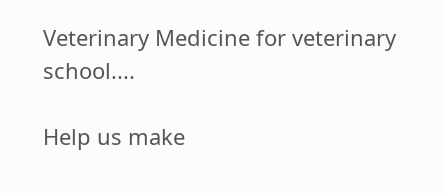Veterinary Medicine for veterinary school....

Help us make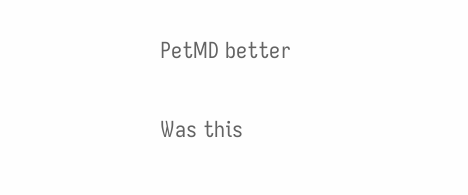PetMD better

Was this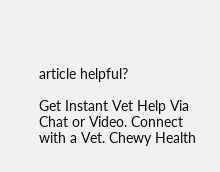article helpful?

Get Instant Vet Help Via Chat or Video. Connect with a Vet. Chewy Health